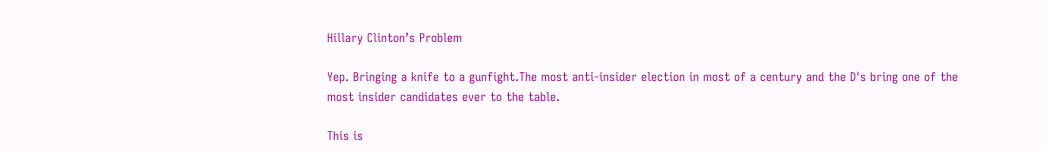Hillary Clinton’s Problem

Yep. Bringing a knife to a gunfight.The most anti-insider election in most of a century and the D's bring one of the most insider candidates ever to the table.

This is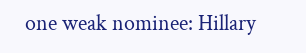one weak nominee: Hillary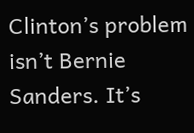Clinton’s problem isn’t Bernie Sanders. It’s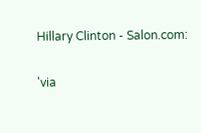Hillary Clinton - Salon.com:

'via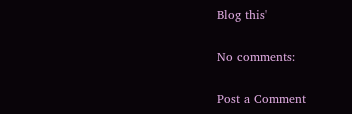Blog this'

No comments:

Post a Comment